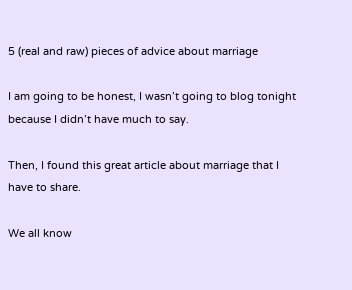5 (real and raw) pieces of advice about marriage

I am going to be honest, I wasn’t going to blog tonight because I didn’t have much to say.

Then, I found this great article about marriage that I have to share.

We all know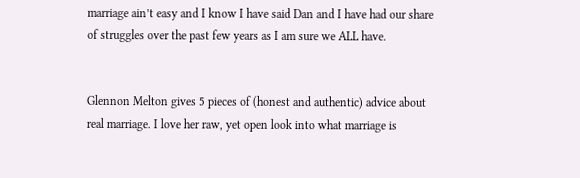marriage ain’t easy and I know I have said Dan and I have had our share of struggles over the past few years as I am sure we ALL have.


Glennon Melton gives 5 pieces of (honest and authentic) advice about real marriage. I love her raw, yet open look into what marriage is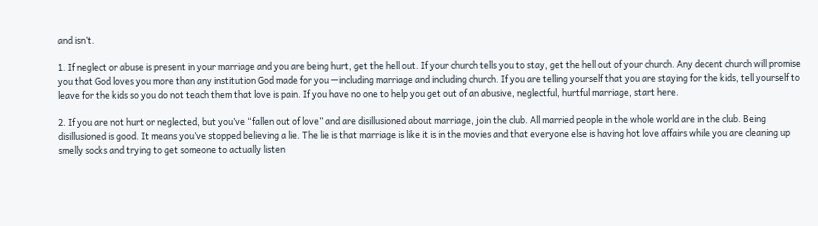and isn’t.

1. If neglect or abuse is present in your marriage and you are being hurt, get the hell out. If your church tells you to stay, get the hell out of your church. Any decent church will promise you that God loves you more than any institution God made for you —including marriage and including church. If you are telling yourself that you are staying for the kids, tell yourself to leave for the kids so you do not teach them that love is pain. If you have no one to help you get out of an abusive, neglectful, hurtful marriage, start here.

2. If you are not hurt or neglected, but you’ve “fallen out of love” and are disillusioned about marriage, join the club. All married people in the whole world are in the club. Being disillusioned is good. It means you’ve stopped believing a lie. The lie is that marriage is like it is in the movies and that everyone else is having hot love affairs while you are cleaning up smelly socks and trying to get someone to actually listen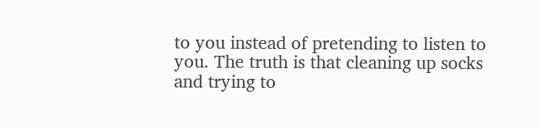to you instead of pretending to listen to you. The truth is that cleaning up socks and trying to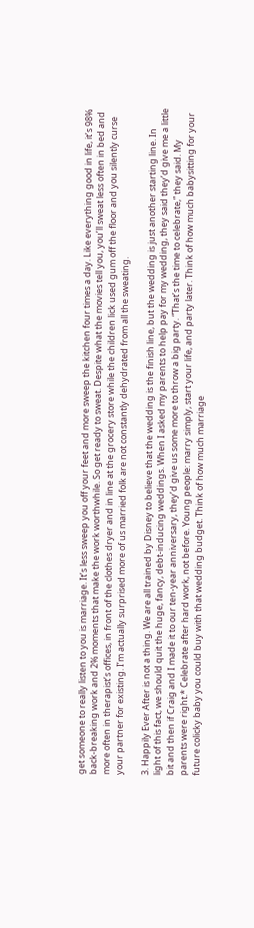get someone to really listen to you is marriage. It’s less sweep you off your feet and more sweep the kitchen four times a day. Like everything good in life, it’s 98% back-breaking work and 2% moments that make the work worthwhile. So get ready to sweat. Despite what the movies tell you, you’ll sweat less often in bed and more often in therapist’s offices, in front of the clothes dryer and in line at the grocery store while the children lick used gum off the floor and you silently curse your partner for existing. I’m actually surprised more of us married folk are not constantly dehydrated from all the sweating.

3. Happily Ever After is not a thing. We are all trained by Disney to believe that the wedding is the finish line, but the wedding is just another starting line. In light of this fact, we should quit the huge, fancy, debt-inducing weddings. When I asked my parents to help pay for my wedding, they said they’d give me a little bit and then if Craig and I made it to our ten-year anniversary, they’d give us some more to throw a big party. “That’s the time to celebrate,” they said. My parents were right.* Celebrate after hard work, not before. Young people: marry simply, start your life, and party later. Think of how much babysitting for your future colicky baby you could buy with that wedding budget. Think of how much marriage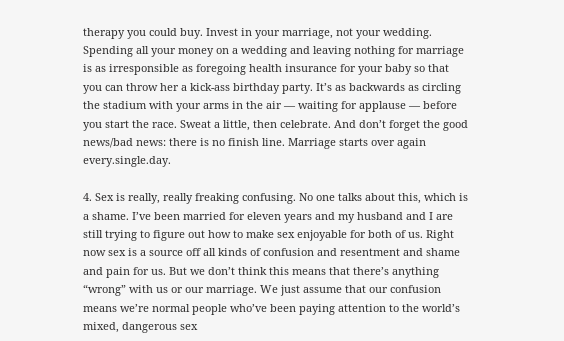therapy you could buy. Invest in your marriage, not your wedding. Spending all your money on a wedding and leaving nothing for marriage is as irresponsible as foregoing health insurance for your baby so that you can throw her a kick-ass birthday party. It’s as backwards as circling the stadium with your arms in the air — waiting for applause — before you start the race. Sweat a little, then celebrate. And don’t forget the good news/bad news: there is no finish line. Marriage starts over again every.single.day.

4. Sex is really, really freaking confusing. No one talks about this, which is a shame. I’ve been married for eleven years and my husband and I are still trying to figure out how to make sex enjoyable for both of us. Right now sex is a source off all kinds of confusion and resentment and shame and pain for us. But we don’t think this means that there’s anything “wrong” with us or our marriage. We just assume that our confusion means we’re normal people who’ve been paying attention to the world’s mixed, dangerous sex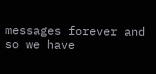messages forever and so we have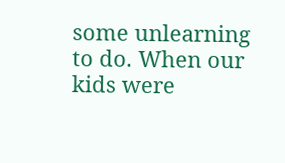some unlearning to do. When our kids were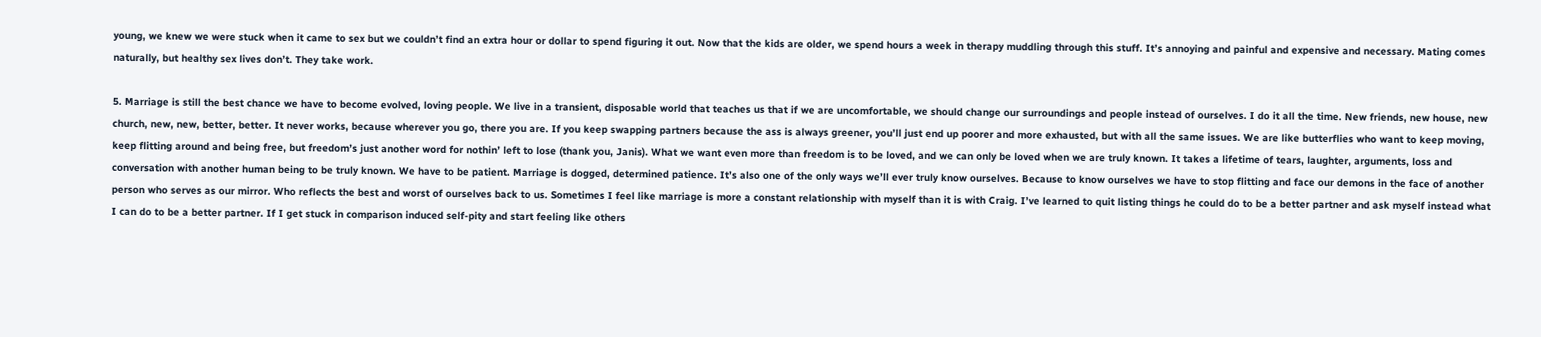young, we knew we were stuck when it came to sex but we couldn’t find an extra hour or dollar to spend figuring it out. Now that the kids are older, we spend hours a week in therapy muddling through this stuff. It’s annoying and painful and expensive and necessary. Mating comes naturally, but healthy sex lives don’t. They take work.

5. Marriage is still the best chance we have to become evolved, loving people. We live in a transient, disposable world that teaches us that if we are uncomfortable, we should change our surroundings and people instead of ourselves. I do it all the time. New friends, new house, new church, new, new, better, better. It never works, because wherever you go, there you are. If you keep swapping partners because the ass is always greener, you’ll just end up poorer and more exhausted, but with all the same issues. We are like butterflies who want to keep moving, keep flitting around and being free, but freedom’s just another word for nothin’ left to lose (thank you, Janis). What we want even more than freedom is to be loved, and we can only be loved when we are truly known. It takes a lifetime of tears, laughter, arguments, loss and conversation with another human being to be truly known. We have to be patient. Marriage is dogged, determined patience. It’s also one of the only ways we’ll ever truly know ourselves. Because to know ourselves we have to stop flitting and face our demons in the face of another person who serves as our mirror. Who reflects the best and worst of ourselves back to us. Sometimes I feel like marriage is more a constant relationship with myself than it is with Craig. I’ve learned to quit listing things he could do to be a better partner and ask myself instead what I can do to be a better partner. If I get stuck in comparison induced self-pity and start feeling like others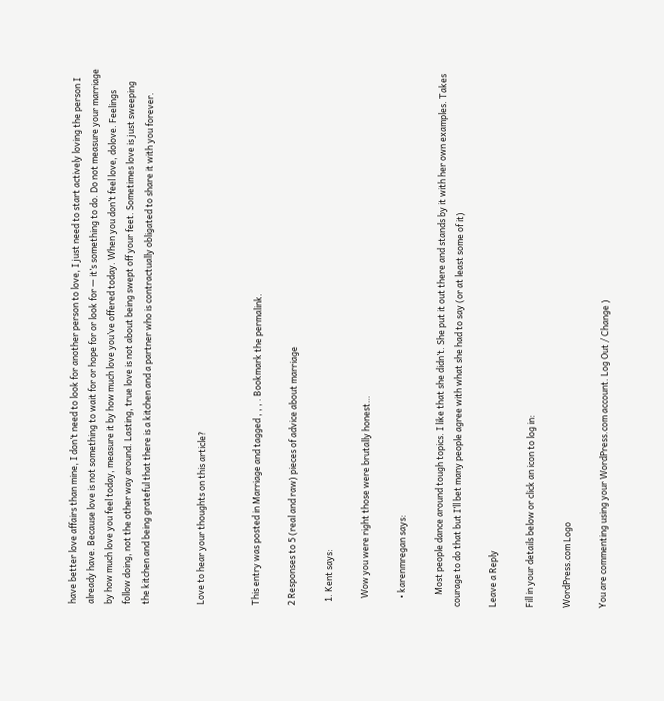have better love affairs than mine, I don’t need to look for another person to love, I just need to start actively loving the person I already have. Because love is not something to wait for or hope for or look for — it’s something to do. Do not measure your marriage by how much love you feel today, measure it by how much love you’ve offered today. When you don’t feel love, dolove. Feelings follow doing, not the other way around. Lasting, true love is not about being swept off your feet. Sometimes love is just sweeping the kitchen and being grateful that there is a kitchen and a partner who is contractually obligated to share it with you forever.


Love to hear your thoughts on this article?


This entry was posted in Marriage and tagged , , , . Bookmark the permalink.

2 Responses to 5 (real and raw) pieces of advice about marriage

  1. Kent says:

    Wow you were right those were brutally honest…

    • karenmregan says:

      Most people dance around tough topics. I like that she didn’t. She put it out there and stands by it with her own examples. Takes courage to do that but I’ll bet many people agree with what she had to say (or at least some of it)

Leave a Reply

Fill in your details below or click an icon to log in:

WordPress.com Logo

You are commenting using your WordPress.com account. Log Out / Change )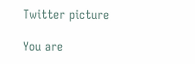Twitter picture

You are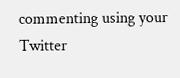commenting using your Twitter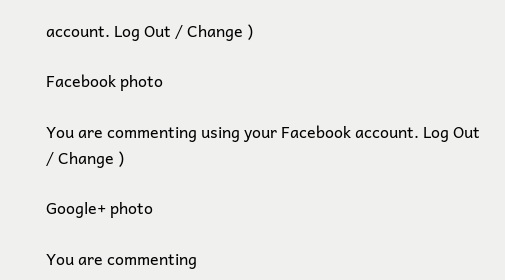account. Log Out / Change )

Facebook photo

You are commenting using your Facebook account. Log Out / Change )

Google+ photo

You are commenting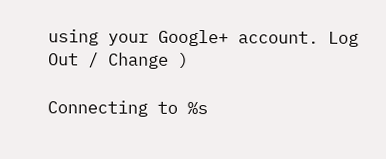using your Google+ account. Log Out / Change )

Connecting to %s